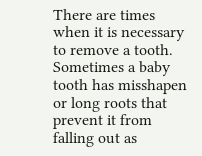There are times when it is necessary to remove a tooth. Sometimes a baby tooth has misshapen or long roots that prevent it from falling out as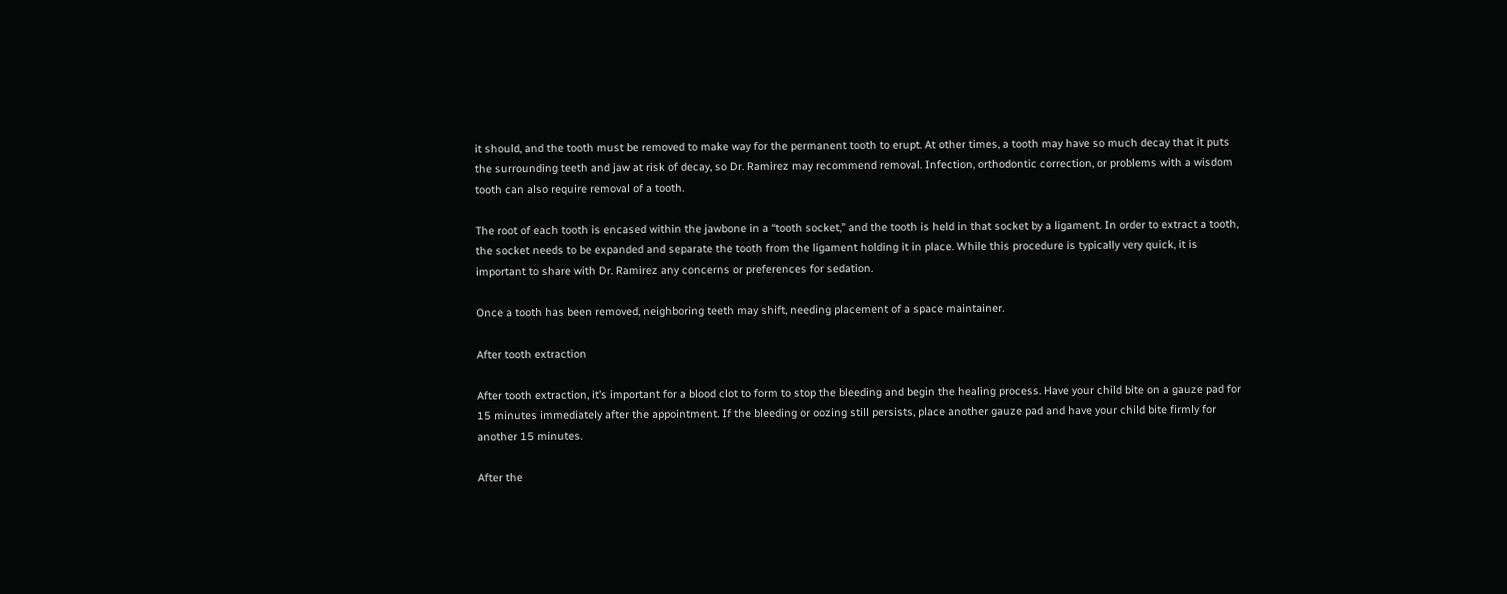it should, and the tooth must be removed to make way for the permanent tooth to erupt. At other times, a tooth may have so much decay that it puts the surrounding teeth and jaw at risk of decay, so Dr. Ramirez may recommend removal. Infection, orthodontic correction, or problems with a wisdom tooth can also require removal of a tooth.

The root of each tooth is encased within the jawbone in a “tooth socket,” and the tooth is held in that socket by a ligament. In order to extract a tooth, the socket needs to be expanded and separate the tooth from the ligament holding it in place. While this procedure is typically very quick, it is important to share with Dr. Ramirez any concerns or preferences for sedation.

Once a tooth has been removed, neighboring teeth may shift, needing placement of a space maintainer.

After tooth extraction

After tooth extraction, it’s important for a blood clot to form to stop the bleeding and begin the healing process. Have your child bite on a gauze pad for 15 minutes immediately after the appointment. If the bleeding or oozing still persists, place another gauze pad and have your child bite firmly for another 15 minutes.

After the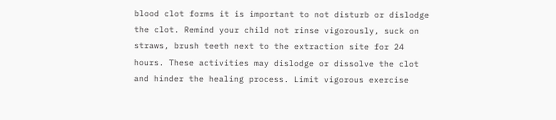blood clot forms it is important to not disturb or dislodge the clot. Remind your child not rinse vigorously, suck on straws, brush teeth next to the extraction site for 24 hours. These activities may dislodge or dissolve the clot and hinder the healing process. Limit vigorous exercise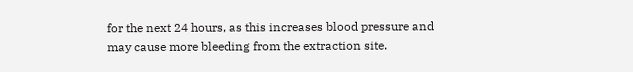for the next 24 hours, as this increases blood pressure and may cause more bleeding from the extraction site.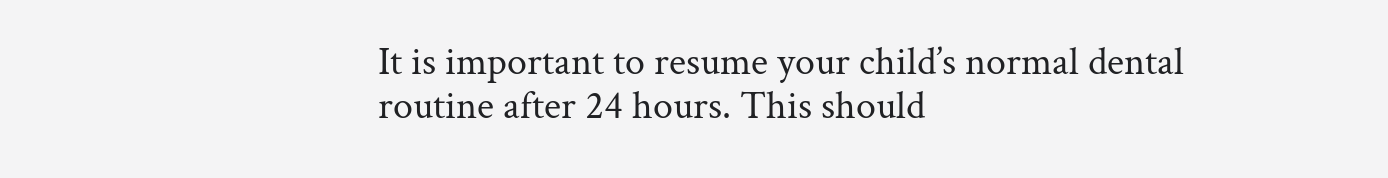It is important to resume your child’s normal dental routine after 24 hours. This should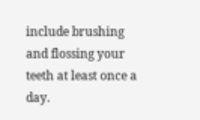include brushing and flossing your teeth at least once a day.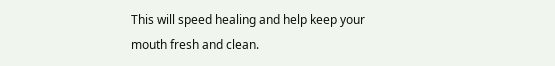This will speed healing and help keep your mouth fresh and clean.